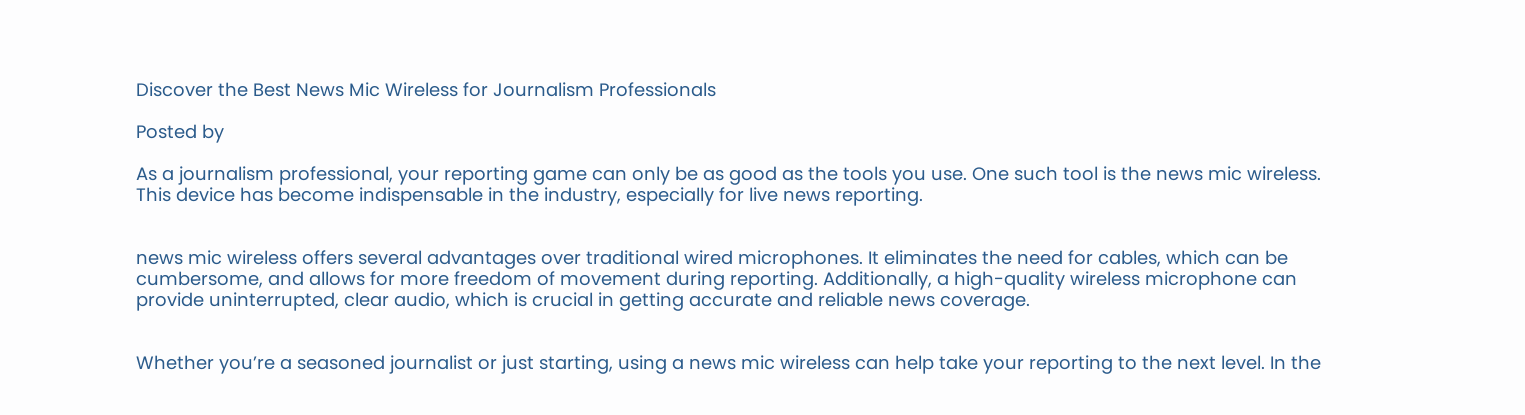Discover the Best News Mic Wireless for Journalism Professionals

Posted by

As a journalism professional, your reporting game can only be as good as the tools you use. One such tool is the news mic wireless. This device has become indispensable in the industry, especially for live news reporting.


news mic wireless offers several advantages over traditional wired microphones. It eliminates the need for cables, which can be cumbersome, and allows for more freedom of movement during reporting. Additionally, a high-quality wireless microphone can provide uninterrupted, clear audio, which is crucial in getting accurate and reliable news coverage.


Whether you’re a seasoned journalist or just starting, using a news mic wireless can help take your reporting to the next level. In the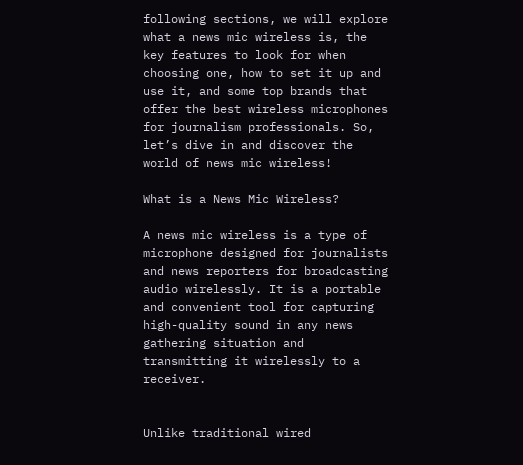following sections, we will explore what a news mic wireless is, the key features to look for when choosing one, how to set it up and use it, and some top brands that offer the best wireless microphones for journalism professionals. So, let’s dive in and discover the world of news mic wireless!

What is a News Mic Wireless?

A news mic wireless is a type of microphone designed for journalists and news reporters for broadcasting audio wirelessly. It is a portable and convenient tool for capturing high-quality sound in any news gathering situation and transmitting it wirelessly to a receiver.


Unlike traditional wired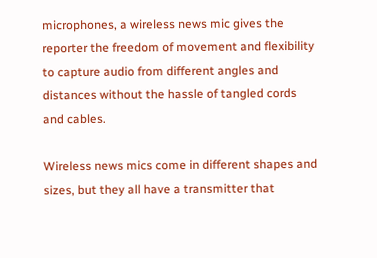microphones, a wireless news mic gives the reporter the freedom of movement and flexibility to capture audio from different angles and distances without the hassle of tangled cords and cables.

Wireless news mics come in different shapes and sizes, but they all have a transmitter that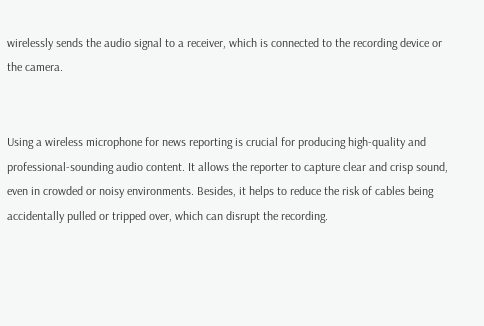wirelessly sends the audio signal to a receiver, which is connected to the recording device or the camera.


Using a wireless microphone for news reporting is crucial for producing high-quality and professional-sounding audio content. It allows the reporter to capture clear and crisp sound, even in crowded or noisy environments. Besides, it helps to reduce the risk of cables being accidentally pulled or tripped over, which can disrupt the recording.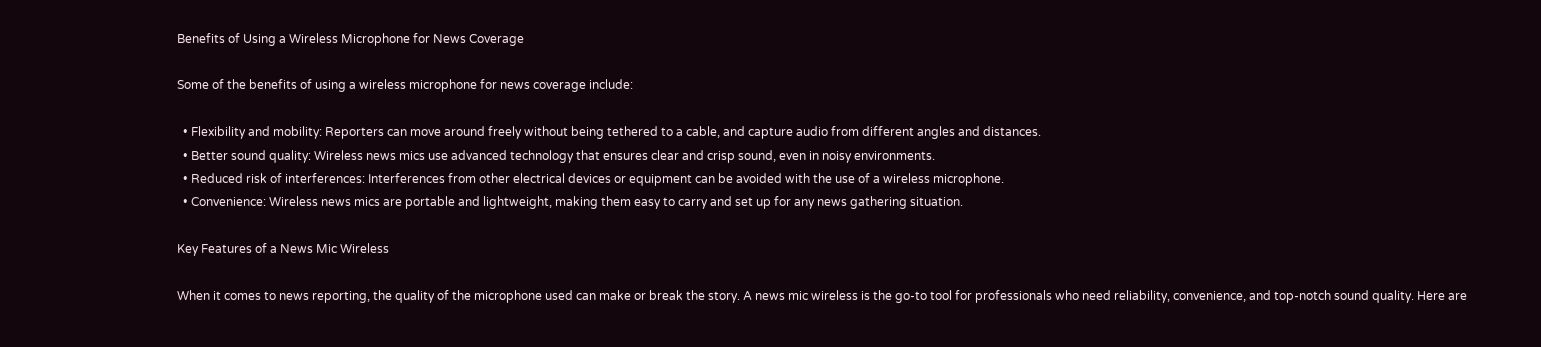Benefits of Using a Wireless Microphone for News Coverage

Some of the benefits of using a wireless microphone for news coverage include:

  • Flexibility and mobility: Reporters can move around freely without being tethered to a cable, and capture audio from different angles and distances.
  • Better sound quality: Wireless news mics use advanced technology that ensures clear and crisp sound, even in noisy environments.
  • Reduced risk of interferences: Interferences from other electrical devices or equipment can be avoided with the use of a wireless microphone.
  • Convenience: Wireless news mics are portable and lightweight, making them easy to carry and set up for any news gathering situation.

Key Features of a News Mic Wireless

When it comes to news reporting, the quality of the microphone used can make or break the story. A news mic wireless is the go-to tool for professionals who need reliability, convenience, and top-notch sound quality. Here are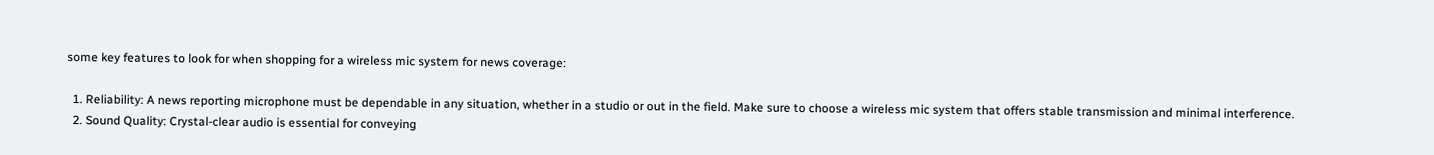some key features to look for when shopping for a wireless mic system for news coverage:

  1. Reliability: A news reporting microphone must be dependable in any situation, whether in a studio or out in the field. Make sure to choose a wireless mic system that offers stable transmission and minimal interference.
  2. Sound Quality: Crystal-clear audio is essential for conveying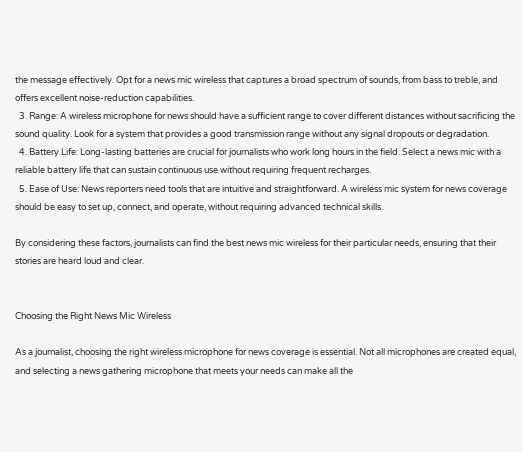the message effectively. Opt for a news mic wireless that captures a broad spectrum of sounds, from bass to treble, and offers excellent noise-reduction capabilities.
  3. Range: A wireless microphone for news should have a sufficient range to cover different distances without sacrificing the sound quality. Look for a system that provides a good transmission range without any signal dropouts or degradation.
  4. Battery Life: Long-lasting batteries are crucial for journalists who work long hours in the field. Select a news mic with a reliable battery life that can sustain continuous use without requiring frequent recharges.
  5. Ease of Use: News reporters need tools that are intuitive and straightforward. A wireless mic system for news coverage should be easy to set up, connect, and operate, without requiring advanced technical skills.

By considering these factors, journalists can find the best news mic wireless for their particular needs, ensuring that their stories are heard loud and clear.


Choosing the Right News Mic Wireless

As a journalist, choosing the right wireless microphone for news coverage is essential. Not all microphones are created equal, and selecting a news gathering microphone that meets your needs can make all the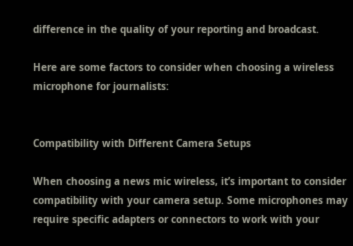difference in the quality of your reporting and broadcast.

Here are some factors to consider when choosing a wireless microphone for journalists:


Compatibility with Different Camera Setups

When choosing a news mic wireless, it’s important to consider compatibility with your camera setup. Some microphones may require specific adapters or connectors to work with your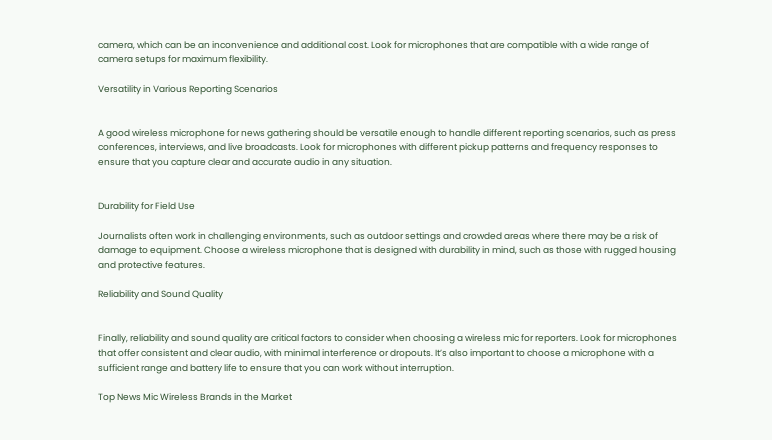camera, which can be an inconvenience and additional cost. Look for microphones that are compatible with a wide range of camera setups for maximum flexibility.

Versatility in Various Reporting Scenarios


A good wireless microphone for news gathering should be versatile enough to handle different reporting scenarios, such as press conferences, interviews, and live broadcasts. Look for microphones with different pickup patterns and frequency responses to ensure that you capture clear and accurate audio in any situation.


Durability for Field Use

Journalists often work in challenging environments, such as outdoor settings and crowded areas where there may be a risk of damage to equipment. Choose a wireless microphone that is designed with durability in mind, such as those with rugged housing and protective features.

Reliability and Sound Quality


Finally, reliability and sound quality are critical factors to consider when choosing a wireless mic for reporters. Look for microphones that offer consistent and clear audio, with minimal interference or dropouts. It’s also important to choose a microphone with a sufficient range and battery life to ensure that you can work without interruption.

Top News Mic Wireless Brands in the Market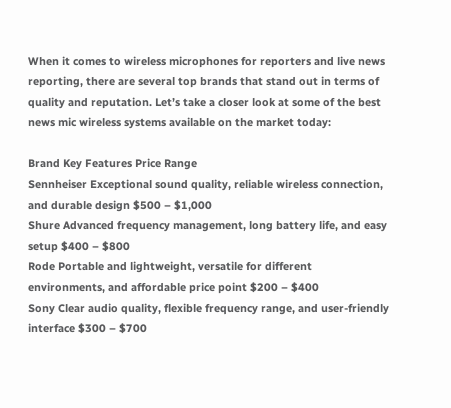When it comes to wireless microphones for reporters and live news reporting, there are several top brands that stand out in terms of quality and reputation. Let’s take a closer look at some of the best news mic wireless systems available on the market today:

Brand Key Features Price Range
Sennheiser Exceptional sound quality, reliable wireless connection, and durable design $500 – $1,000
Shure Advanced frequency management, long battery life, and easy setup $400 – $800
Rode Portable and lightweight, versatile for different environments, and affordable price point $200 – $400
Sony Clear audio quality, flexible frequency range, and user-friendly interface $300 – $700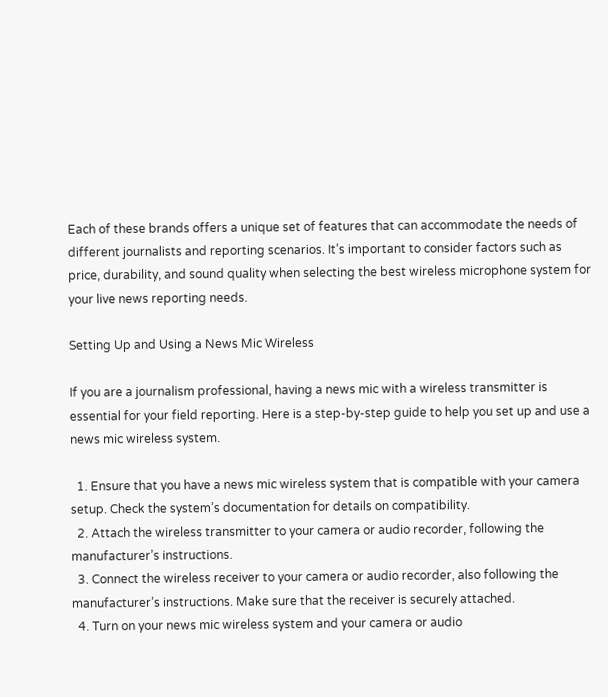Each of these brands offers a unique set of features that can accommodate the needs of different journalists and reporting scenarios. It’s important to consider factors such as price, durability, and sound quality when selecting the best wireless microphone system for your live news reporting needs.

Setting Up and Using a News Mic Wireless

If you are a journalism professional, having a news mic with a wireless transmitter is essential for your field reporting. Here is a step-by-step guide to help you set up and use a news mic wireless system.

  1. Ensure that you have a news mic wireless system that is compatible with your camera setup. Check the system’s documentation for details on compatibility.
  2. Attach the wireless transmitter to your camera or audio recorder, following the manufacturer’s instructions.
  3. Connect the wireless receiver to your camera or audio recorder, also following the manufacturer’s instructions. Make sure that the receiver is securely attached.
  4. Turn on your news mic wireless system and your camera or audio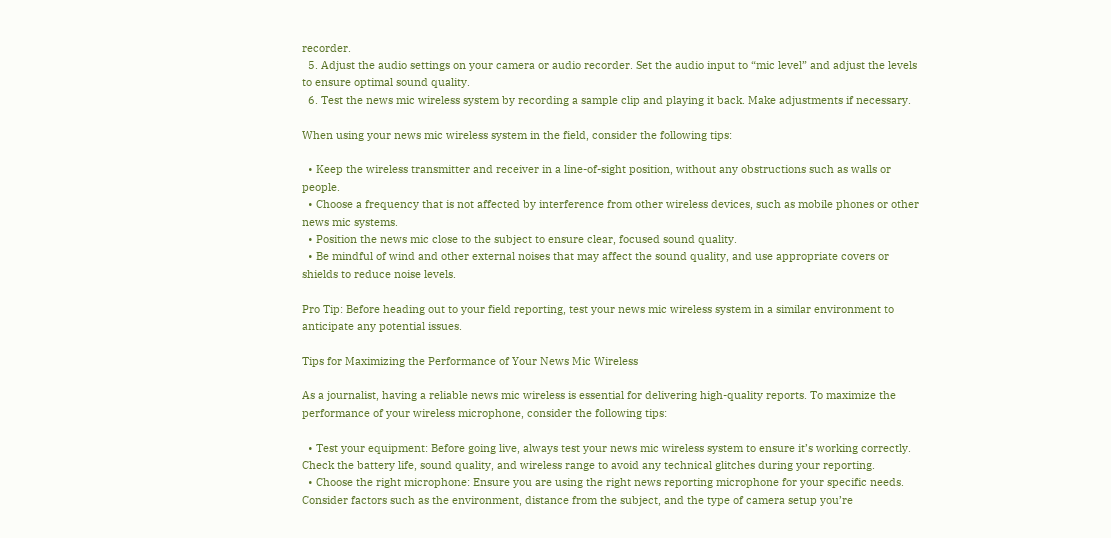recorder.
  5. Adjust the audio settings on your camera or audio recorder. Set the audio input to “mic level” and adjust the levels to ensure optimal sound quality.
  6. Test the news mic wireless system by recording a sample clip and playing it back. Make adjustments if necessary.

When using your news mic wireless system in the field, consider the following tips:

  • Keep the wireless transmitter and receiver in a line-of-sight position, without any obstructions such as walls or people.
  • Choose a frequency that is not affected by interference from other wireless devices, such as mobile phones or other news mic systems.
  • Position the news mic close to the subject to ensure clear, focused sound quality.
  • Be mindful of wind and other external noises that may affect the sound quality, and use appropriate covers or shields to reduce noise levels.

Pro Tip: Before heading out to your field reporting, test your news mic wireless system in a similar environment to anticipate any potential issues.

Tips for Maximizing the Performance of Your News Mic Wireless

As a journalist, having a reliable news mic wireless is essential for delivering high-quality reports. To maximize the performance of your wireless microphone, consider the following tips:

  • Test your equipment: Before going live, always test your news mic wireless system to ensure it’s working correctly. Check the battery life, sound quality, and wireless range to avoid any technical glitches during your reporting.
  • Choose the right microphone: Ensure you are using the right news reporting microphone for your specific needs. Consider factors such as the environment, distance from the subject, and the type of camera setup you’re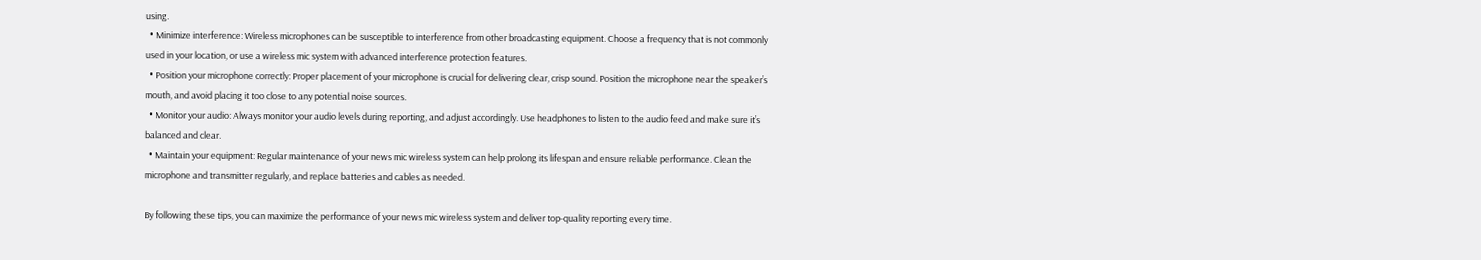using.
  • Minimize interference: Wireless microphones can be susceptible to interference from other broadcasting equipment. Choose a frequency that is not commonly used in your location, or use a wireless mic system with advanced interference protection features.
  • Position your microphone correctly: Proper placement of your microphone is crucial for delivering clear, crisp sound. Position the microphone near the speaker’s mouth, and avoid placing it too close to any potential noise sources.
  • Monitor your audio: Always monitor your audio levels during reporting, and adjust accordingly. Use headphones to listen to the audio feed and make sure it’s balanced and clear.
  • Maintain your equipment: Regular maintenance of your news mic wireless system can help prolong its lifespan and ensure reliable performance. Clean the microphone and transmitter regularly, and replace batteries and cables as needed.

By following these tips, you can maximize the performance of your news mic wireless system and deliver top-quality reporting every time.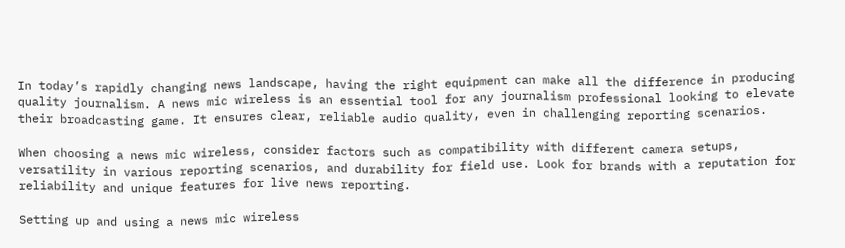In today’s rapidly changing news landscape, having the right equipment can make all the difference in producing quality journalism. A news mic wireless is an essential tool for any journalism professional looking to elevate their broadcasting game. It ensures clear, reliable audio quality, even in challenging reporting scenarios.

When choosing a news mic wireless, consider factors such as compatibility with different camera setups, versatility in various reporting scenarios, and durability for field use. Look for brands with a reputation for reliability and unique features for live news reporting.

Setting up and using a news mic wireless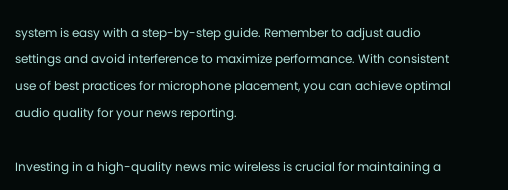system is easy with a step-by-step guide. Remember to adjust audio settings and avoid interference to maximize performance. With consistent use of best practices for microphone placement, you can achieve optimal audio quality for your news reporting.

Investing in a high-quality news mic wireless is crucial for maintaining a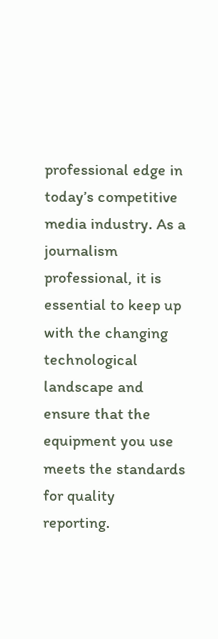professional edge in today’s competitive media industry. As a journalism professional, it is essential to keep up with the changing technological landscape and ensure that the equipment you use meets the standards for quality reporting.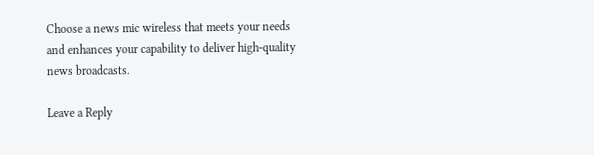Choose a news mic wireless that meets your needs and enhances your capability to deliver high-quality news broadcasts.

Leave a Reply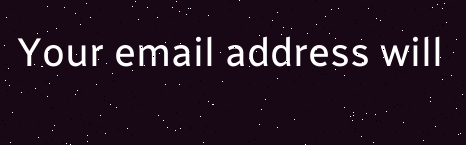Your email address will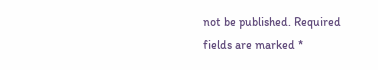not be published. Required fields are marked *